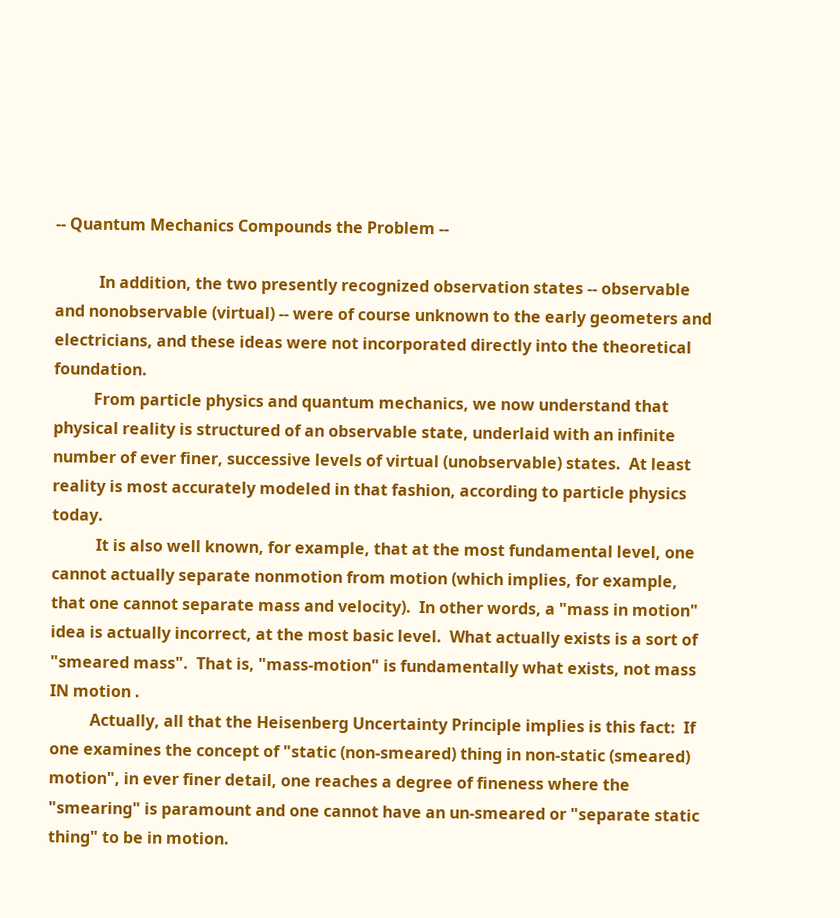-- Quantum Mechanics Compounds the Problem --

           In addition, the two presently recognized observation states -- observable and nonobservable (virtual) -- were of course unknown to the early geometers and electricians, and these ideas were not incorporated directly into the theoretical foundation.
          From particle physics and quantum mechanics, we now understand that physical reality is structured of an observable state, underlaid with an infinite number of ever finer, successive levels of virtual (unobservable) states.  At least reality is most accurately modeled in that fashion, according to particle physics today.
           It is also well known, for example, that at the most fundamental level, one cannot actually separate nonmotion from motion (which implies, for example, that one cannot separate mass and velocity).  In other words, a "mass in motion" idea is actually incorrect, at the most basic level.  What actually exists is a sort of "smeared mass".  That is, "mass-motion" is fundamentally what exists, not mass IN motion .
          Actually, all that the Heisenberg Uncertainty Principle implies is this fact:  If one examines the concept of "static (non-smeared) thing in non-static (smeared) motion", in ever finer detail, one reaches a degree of fineness where the "smearing" is paramount and one cannot have an un-smeared or "separate static thing" to be in motion.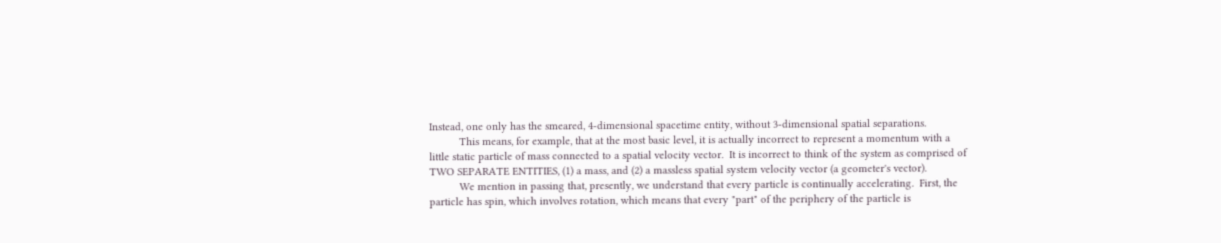Instead, one only has the smeared, 4-dimensional spacetime entity, without 3-dimensional spatial separations.
          This means, for example, that at the most basic level, it is actually incorrect to represent a momentum with a little static particle of mass connected to a spatial velocity vector.  It is incorrect to think of the system as comprised of TWO SEPARATE ENTITIES, (1) a mass, and (2) a massless spatial system velocity vector (a geometer's vector).
          We mention in passing that, presently, we understand that every particle is continually accelerating.  First, the particle has spin, which involves rotation, which means that every "part" of the periphery of the particle is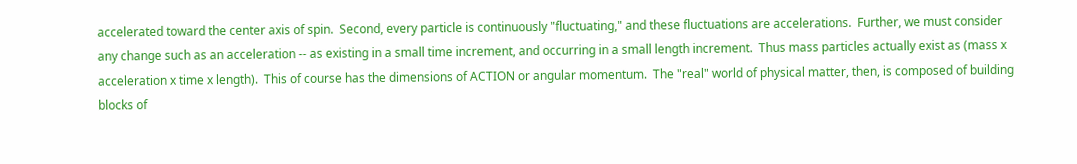accelerated toward the center axis of spin.  Second, every particle is continuously "fluctuating," and these fluctuations are accelerations.  Further, we must consider any change such as an acceleration -- as existing in a small time increment, and occurring in a small length increment.  Thus mass particles actually exist as (mass x acceleration x time x length).  This of course has the dimensions of ACTION or angular momentum.  The "real" world of physical matter, then, is composed of building blocks of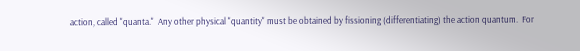action, called "quanta."  Any other physical "quantity" must be obtained by fissioning (differentiating) the action quantum.  For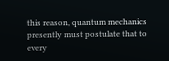this reason, quantum mechanics presently must postulate that to every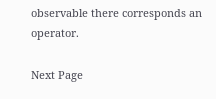observable there corresponds an operator.

Next Page